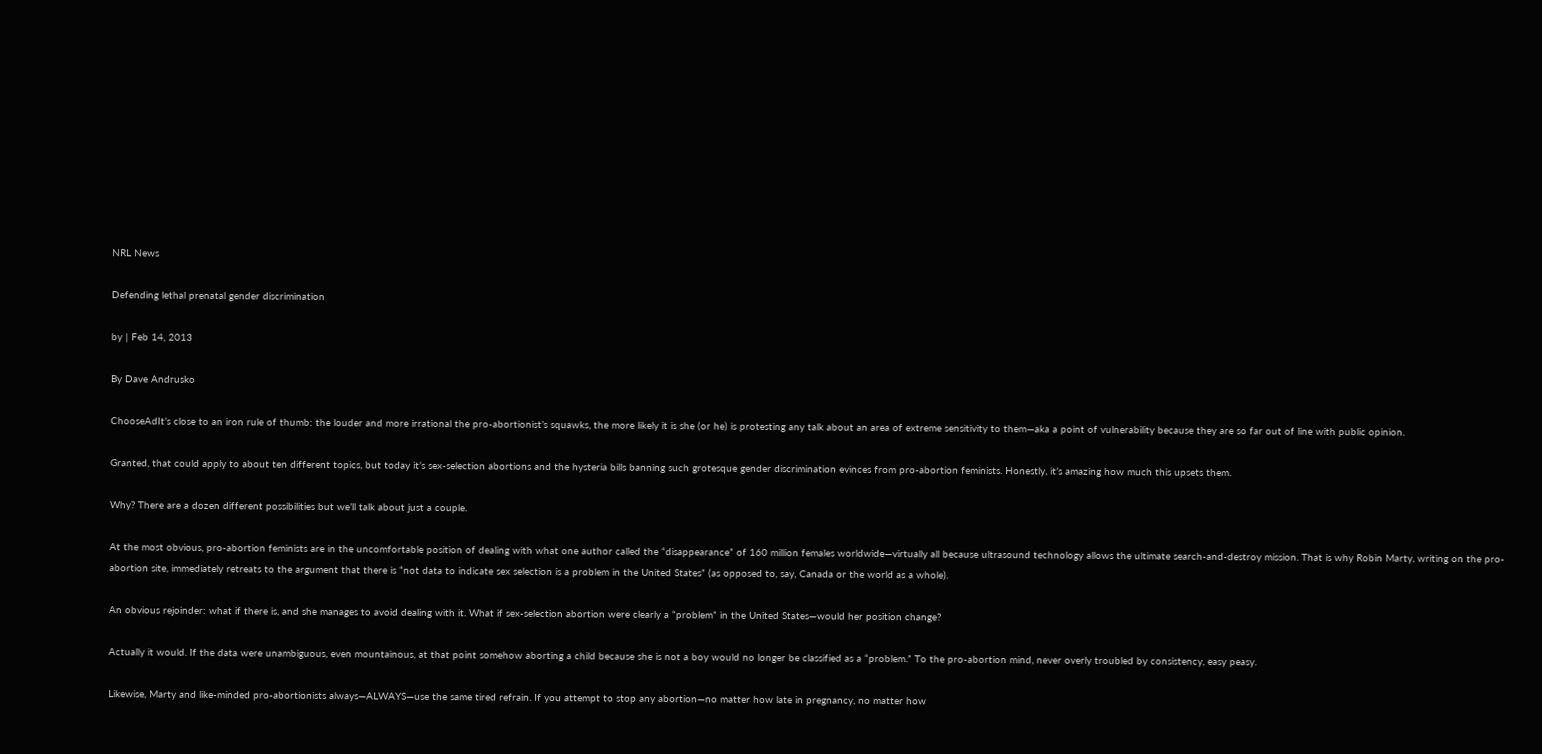NRL News

Defending lethal prenatal gender discrimination

by | Feb 14, 2013

By Dave Andrusko

ChooseAdIt’s close to an iron rule of thumb: the louder and more irrational the pro-abortionist’s squawks, the more likely it is she (or he) is protesting any talk about an area of extreme sensitivity to them—aka a point of vulnerability because they are so far out of line with public opinion.

Granted, that could apply to about ten different topics, but today it’s sex-selection abortions and the hysteria bills banning such grotesque gender discrimination evinces from pro-abortion feminists. Honestly, it’s amazing how much this upsets them.

Why? There are a dozen different possibilities but we’ll talk about just a couple.

At the most obvious, pro-abortion feminists are in the uncomfortable position of dealing with what one author called the “disappearance” of 160 million females worldwide—virtually all because ultrasound technology allows the ultimate search-and-destroy mission. That is why Robin Marty, writing on the pro-abortion site, immediately retreats to the argument that there is “not data to indicate sex selection is a problem in the United States” (as opposed to, say, Canada or the world as a whole).

An obvious rejoinder: what if there is, and she manages to avoid dealing with it. What if sex-selection abortion were clearly a “problem” in the United States—would her position change?

Actually it would. If the data were unambiguous, even mountainous, at that point somehow aborting a child because she is not a boy would no longer be classified as a “problem.” To the pro-abortion mind, never overly troubled by consistency, easy peasy.

Likewise, Marty and like-minded pro-abortionists always—ALWAYS—use the same tired refrain. If you attempt to stop any abortion—no matter how late in pregnancy, no matter how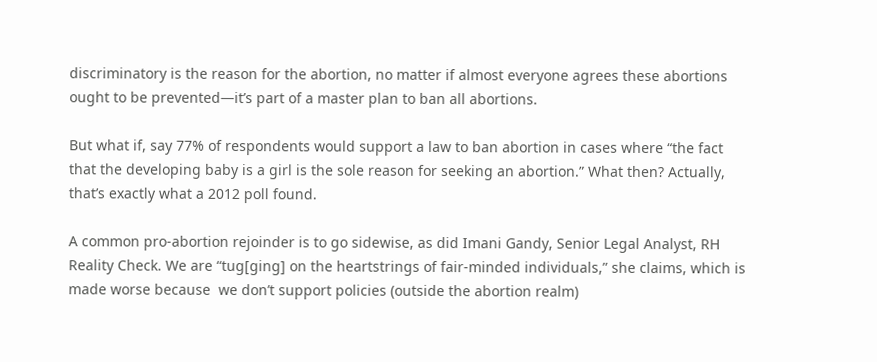discriminatory is the reason for the abortion, no matter if almost everyone agrees these abortions ought to be prevented—it’s part of a master plan to ban all abortions.

But what if, say 77% of respondents would support a law to ban abortion in cases where “the fact that the developing baby is a girl is the sole reason for seeking an abortion.” What then? Actually, that’s exactly what a 2012 poll found.

A common pro-abortion rejoinder is to go sidewise, as did Imani Gandy, Senior Legal Analyst, RH Reality Check. We are “tug[ging] on the heartstrings of fair-minded individuals,” she claims, which is made worse because  we don’t support policies (outside the abortion realm)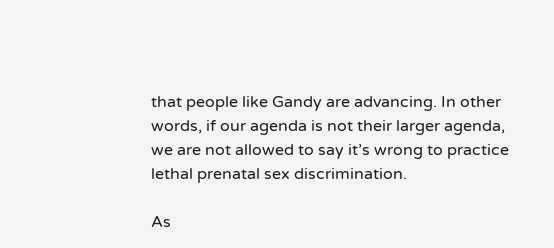that people like Gandy are advancing. In other words, if our agenda is not their larger agenda, we are not allowed to say it’s wrong to practice lethal prenatal sex discrimination.

As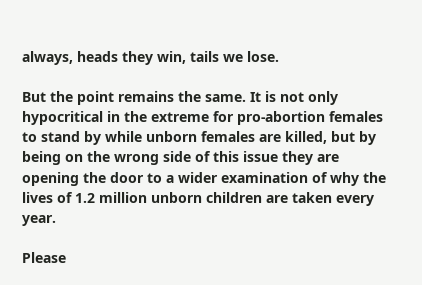always, heads they win, tails we lose.

But the point remains the same. It is not only hypocritical in the extreme for pro-abortion females to stand by while unborn females are killed, but by being on the wrong side of this issue they are opening the door to a wider examination of why the lives of 1.2 million unborn children are taken every year.

Please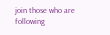join those who are following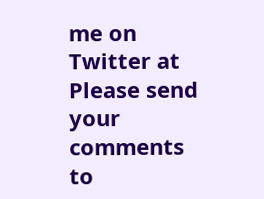me on Twitter at Please send your comments to